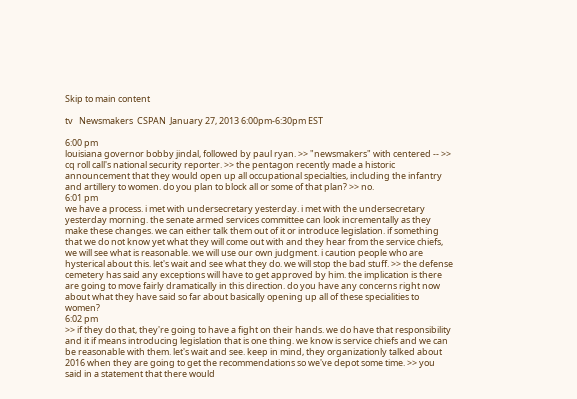Skip to main content

tv   Newsmakers  CSPAN  January 27, 2013 6:00pm-6:30pm EST

6:00 pm
louisiana governor bobby jindal, followed by paul ryan. >> "newsmakers" with centered -- >> cq roll call's national security reporter. >> the pentagon recently made a historic announcement that they would open up all occupational specialties, including the infantry and artillery to women. do you plan to block all or some of that plan? >> no.
6:01 pm
we have a process. i met with undersecretary yesterday. i met with the undersecretary yesterday morning. the senate armed services committee can look incrementally as they make these changes. we can either talk them out of it or introduce legislation. if something that we do not know yet what they will come out with and they hear from the service chiefs, we will see what is reasonable. we will use our own judgment. i caution people who are hysterical about this. let's wait and see what they do. we will stop the bad stuff. >> the defense cemetery has said any exceptions will have to get approved by him. the implication is there are going to move fairly dramatically in this direction. do you have any concerns right now about what they have said so far about basically opening up all of these specialities to women?
6:02 pm
>> if they do that, they're going to have a fight on their hands. we do have that responsibility and it if means introducing legislation that is one thing. we know is service chiefs and we can be reasonable with them. let's wait and see. keep in mind, they organizationly talked about 2016 when they are going to get the recommendations so we've depot some time. >> you said in a statement that there would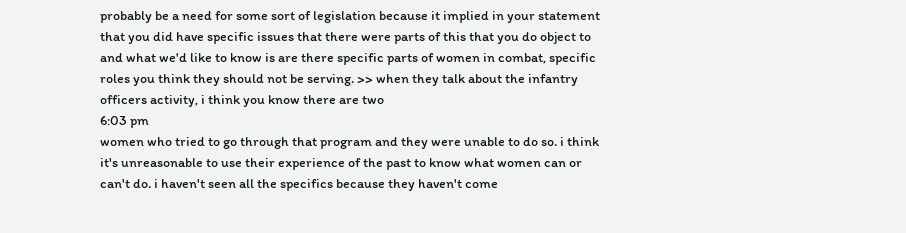probably be a need for some sort of legislation because it implied in your statement that you did have specific issues that there were parts of this that you do object to and what we'd like to know is are there specific parts of women in combat, specific roles you think they should not be serving. >> when they talk about the infantry officers activity, i think you know there are two
6:03 pm
women who tried to go through that program and they were unable to do so. i think it's unreasonable to use their experience of the past to know what women can or can't do. i haven't seen all the specifics because they haven't come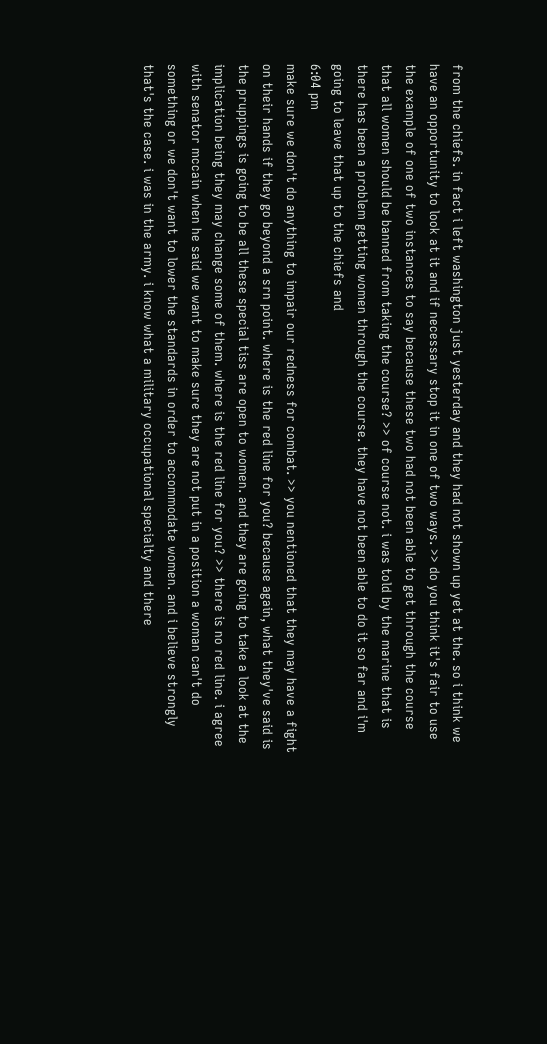from the chiefs. in fact i left washington just yesterday and they had not shown up yet at the. so i think we have an opportunity to look at it and if necessary stop it in one of two ways. >> do you think it's fair to use the example of one of two instances to say because these two had not been able to get through the course that all women should be banned from taking the course? >> of course not. i was told by the marine that is there has been a problem getting women through the course. they have not been able to do it so far and i'm going to leave that up to the chiefs and
6:04 pm
make sure we don't do anything to impair our redness for combat. >> you nentioned that they may have a fight on their hands if they go beyond a srn point. where is the red line for you? because again, what they've said is the pruppings is going to be all these special tiss are open to women. and they are going to take a look at the implication being they may change some of them. where is the red line for you? >> there is no red line. i agree with senator mccain when he said we want to make sure they are not put in a position a woman can't do something or we don't want to lower the standards in order to accommodate women. and i believe strongly that's the case. i was in the army. i know what a military occupational specialty and there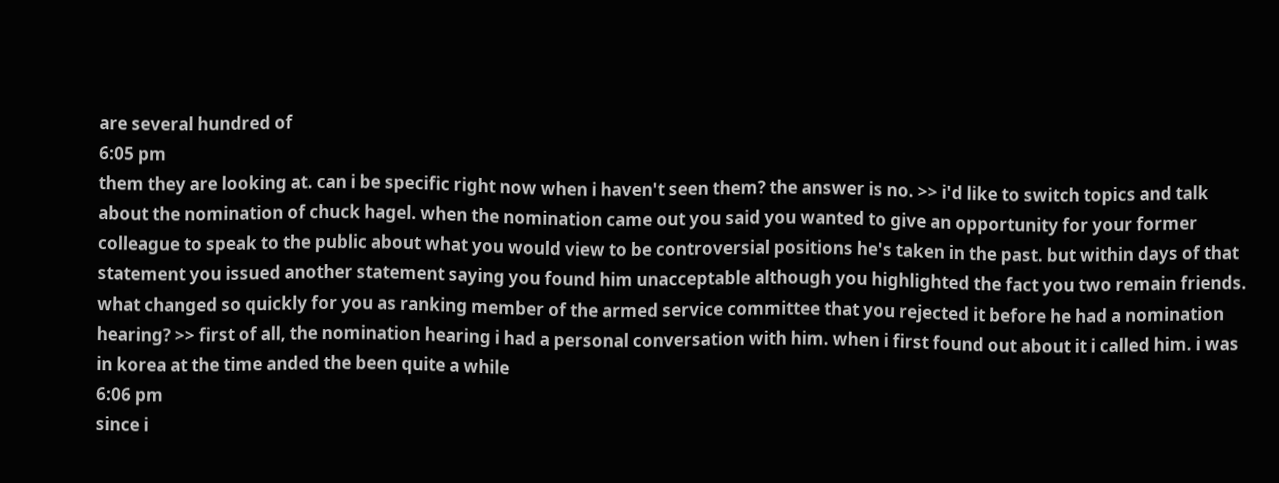are several hundred of
6:05 pm
them they are looking at. can i be specific right now when i haven't seen them? the answer is no. >> i'd like to switch topics and talk about the nomination of chuck hagel. when the nomination came out you said you wanted to give an opportunity for your former colleague to speak to the public about what you would view to be controversial positions he's taken in the past. but within days of that statement you issued another statement saying you found him unacceptable although you highlighted the fact you two remain friends. what changed so quickly for you as ranking member of the armed service committee that you rejected it before he had a nomination hearing? >> first of all, the nomination hearing i had a personal conversation with him. when i first found out about it i called him. i was in korea at the time anded the been quite a while
6:06 pm
since i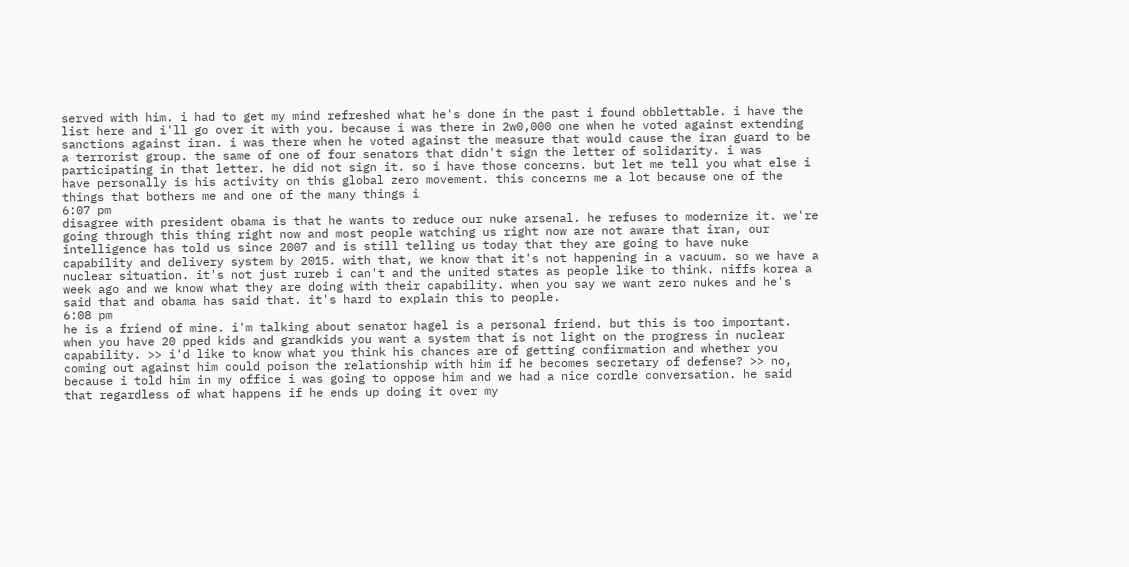served with him. i had to get my mind refreshed what he's done in the past i found obblettable. i have the list here and i'll go over it with you. because i was there in 2w0,000 one when he voted against extending sanctions against iran. i was there when he voted against the measure that would cause the iran guard to be a terrorist group. the same of one of four senators that didn't sign the letter of solidarity. i was participating in that letter. he did not sign it. so i have those concerns. but let me tell you what else i have personally is his activity on this global zero movement. this concerns me a lot because one of the things that bothers me and one of the many things i
6:07 pm
disagree with president obama is that he wants to reduce our nuke arsenal. he refuses to modernize it. we're going through this thing right now and most people watching us right now are not aware that iran, our intelligence has told us since 2007 and is still telling us today that they are going to have nuke capability and delivery system by 2015. with that, we know that it's not happening in a vacuum. so we have a nuclear situation. it's not just rureb i can't and the united states as people like to think. niffs korea a week ago and we know what they are doing with their capability. when you say we want zero nukes and he's said that and obama has said that. it's hard to explain this to people.
6:08 pm
he is a friend of mine. i'm talking about senator hagel is a personal friend. but this is too important. when you have 20 pped kids and grandkids you want a system that is not light on the progress in nuclear capability. >> i'd like to know what you think his chances are of getting confirmation and whether you coming out against him could poison the relationship with him if he becomes secretary of defense? >> no, because i told him in my office i was going to oppose him and we had a nice cordle conversation. he said that regardless of what happens if he ends up doing it over my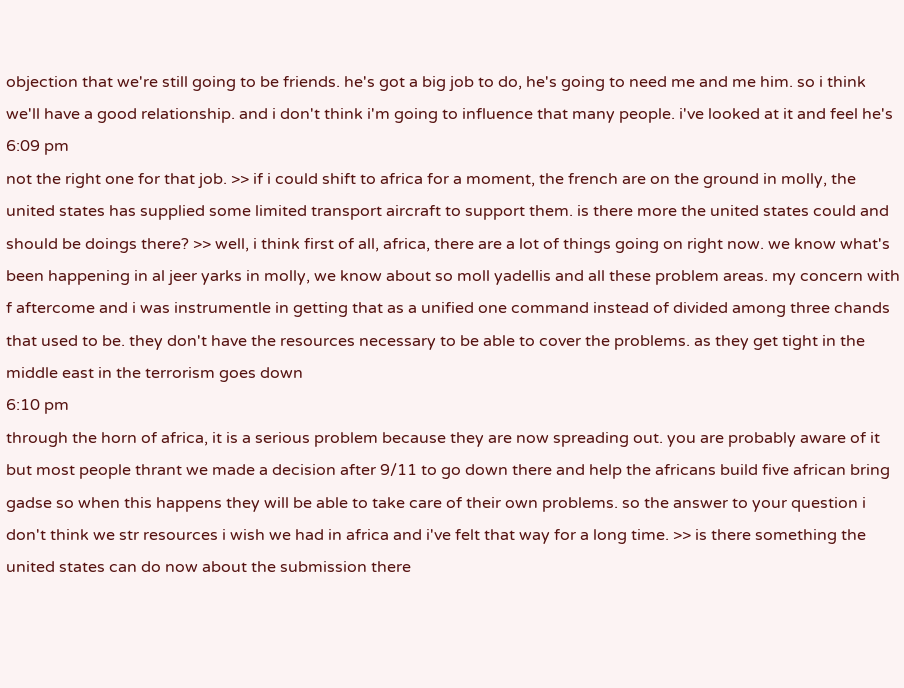objection that we're still going to be friends. he's got a big job to do, he's going to need me and me him. so i think we'll have a good relationship. and i don't think i'm going to influence that many people. i've looked at it and feel he's
6:09 pm
not the right one for that job. >> if i could shift to africa for a moment, the french are on the ground in molly, the united states has supplied some limited transport aircraft to support them. is there more the united states could and should be doings there? >> well, i think first of all, africa, there are a lot of things going on right now. we know what's been happening in al jeer yarks in molly, we know about so moll yadellis and all these problem areas. my concern with f aftercome and i was instrumentle in getting that as a unified one command instead of divided among three chands that used to be. they don't have the resources necessary to be able to cover the problems. as they get tight in the middle east in the terrorism goes down
6:10 pm
through the horn of africa, it is a serious problem because they are now spreading out. you are probably aware of it but most people thrant we made a decision after 9/11 to go down there and help the africans build five african bring gadse so when this happens they will be able to take care of their own problems. so the answer to your question i don't think we str resources i wish we had in africa and i've felt that way for a long time. >> is there something the united states can do now about the submission there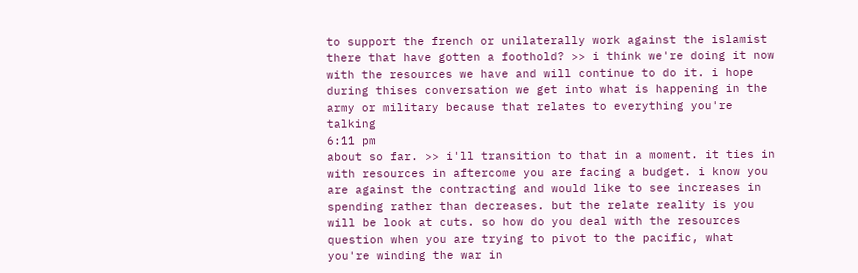to support the french or unilaterally work against the islamist there that have gotten a foothold? >> i think we're doing it now with the resources we have and will continue to do it. i hope during thises conversation we get into what is happening in the army or military because that relates to everything you're talking
6:11 pm
about so far. >> i'll transition to that in a moment. it ties in with resources in aftercome you are facing a budget. i know you are against the contracting and would like to see increases in spending rather than decreases. but the relate reality is you will be look at cuts. so how do you deal with the resources question when you are trying to pivot to the pacific, what you're winding the war in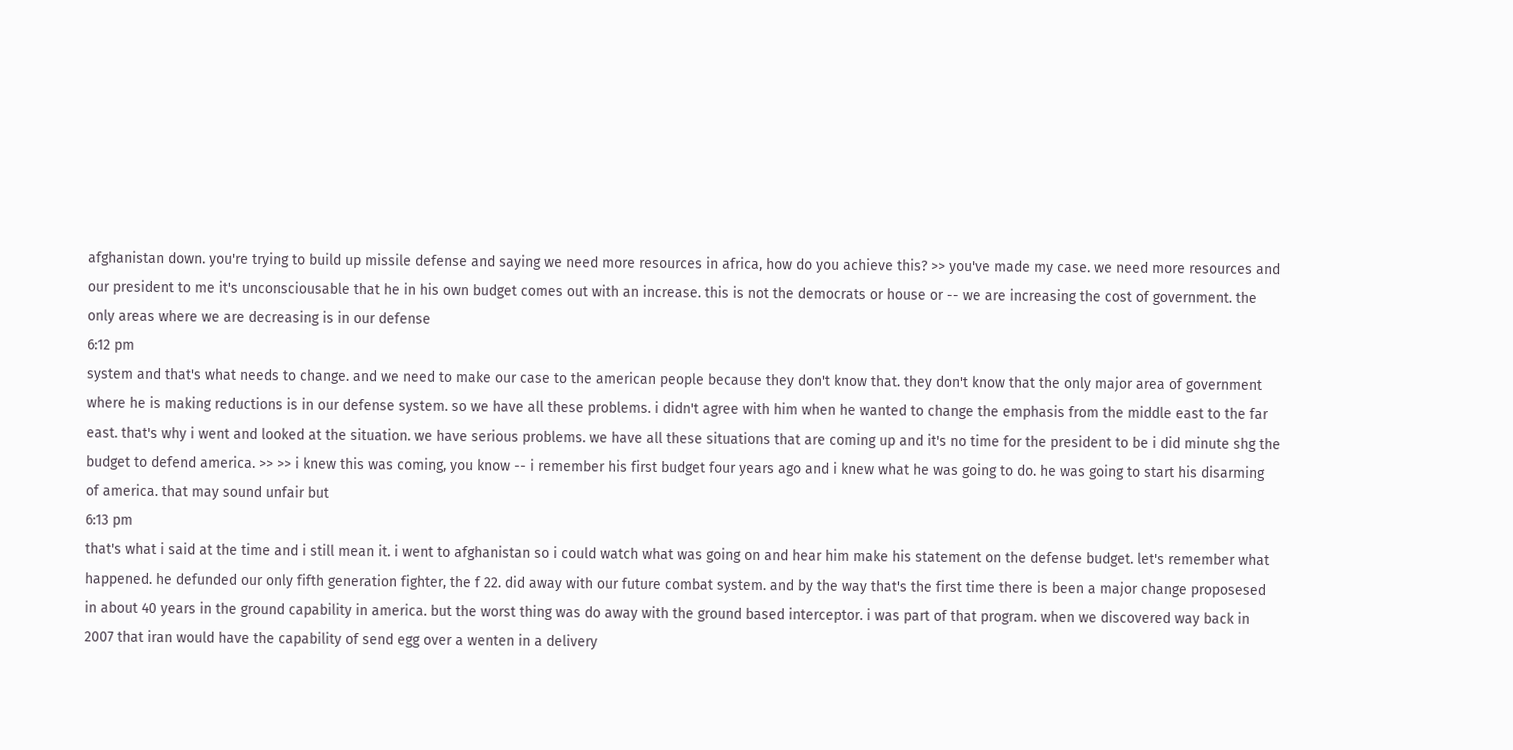afghanistan down. you're trying to build up missile defense and saying we need more resources in africa, how do you achieve this? >> you've made my case. we need more resources and our president to me it's unconsciousable that he in his own budget comes out with an increase. this is not the democrats or house or -- we are increasing the cost of government. the only areas where we are decreasing is in our defense
6:12 pm
system and that's what needs to change. and we need to make our case to the american people because they don't know that. they don't know that the only major area of government where he is making reductions is in our defense system. so we have all these problems. i didn't agree with him when he wanted to change the emphasis from the middle east to the far east. that's why i went and looked at the situation. we have serious problems. we have all these situations that are coming up and it's no time for the president to be i did minute shg the budget to defend america. >> >> i knew this was coming, you know -- i remember his first budget four years ago and i knew what he was going to do. he was going to start his disarming of america. that may sound unfair but
6:13 pm
that's what i said at the time and i still mean it. i went to afghanistan so i could watch what was going on and hear him make his statement on the defense budget. let's remember what happened. he defunded our only fifth generation fighter, the f 22. did away with our future combat system. and by the way that's the first time there is been a major change proposesed in about 40 years in the ground capability in america. but the worst thing was do away with the ground based interceptor. i was part of that program. when we discovered way back in 2007 that iran would have the capability of send egg over a wenten in a delivery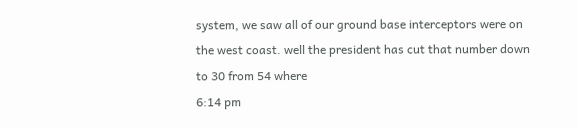system, we saw all of our ground base interceptors were on the west coast. well the president has cut that number down to 30 from 54 where
6:14 pm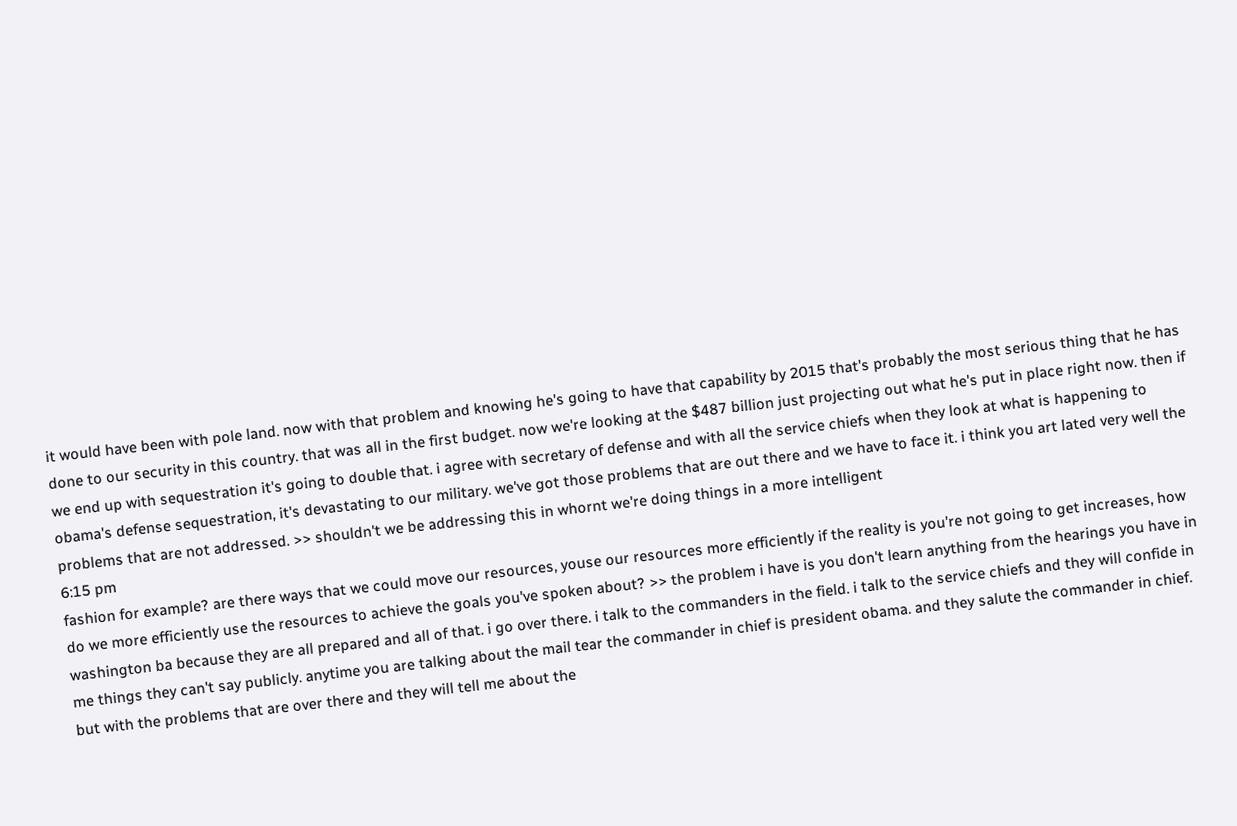it would have been with pole land. now with that problem and knowing he's going to have that capability by 2015 that's probably the most serious thing that he has done to our security in this country. that was all in the first budget. now we're looking at the $487 billion just projecting out what he's put in place right now. then if we end up with sequestration it's going to double that. i agree with secretary of defense and with all the service chiefs when they look at what is happening to obama's defense sequestration, it's devastating to our military. we've got those problems that are out there and we have to face it. i think you art lated very well the problems that are not addressed. >> shouldn't we be addressing this in whornt we're doing things in a more intelligent
6:15 pm
fashion for example? are there ways that we could move our resources, youse our resources more efficiently if the reality is you're not going to get increases, how do we more efficiently use the resources to achieve the goals you've spoken about? >> the problem i have is you don't learn anything from the hearings you have in washington ba because they are all prepared and all of that. i go over there. i talk to the commanders in the field. i talk to the service chiefs and they will confide in me things they can't say publicly. anytime you are talking about the mail tear the commander in chief is president obama. and they salute the commander in chief. but with the problems that are over there and they will tell me about the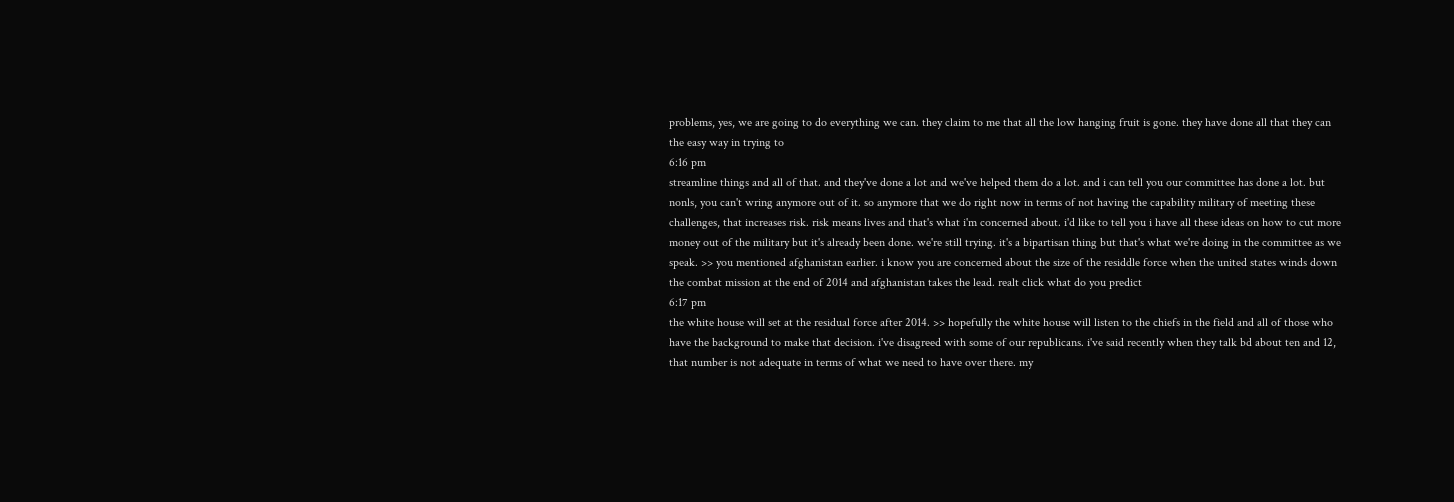problems, yes, we are going to do everything we can. they claim to me that all the low hanging fruit is gone. they have done all that they can the easy way in trying to
6:16 pm
streamline things and all of that. and they've done a lot and we've helped them do a lot. and i can tell you our committee has done a lot. but nonls, you can't wring anymore out of it. so anymore that we do right now in terms of not having the capability military of meeting these challenges, that increases risk. risk means lives and that's what i'm concerned about. i'd like to tell you i have all these ideas on how to cut more money out of the military but it's already been done. we're still trying. it's a bipartisan thing but that's what we're doing in the committee as we speak. >> you mentioned afghanistan earlier. i know you are concerned about the size of the residdle force when the united states winds down the combat mission at the end of 2014 and afghanistan takes the lead. realt click what do you predict
6:17 pm
the white house will set at the residual force after 2014. >> hopefully the white house will listen to the chiefs in the field and all of those who have the background to make that decision. i've disagreed with some of our republicans. i've said recently when they talk bd about ten and 12, that number is not adequate in terms of what we need to have over there. my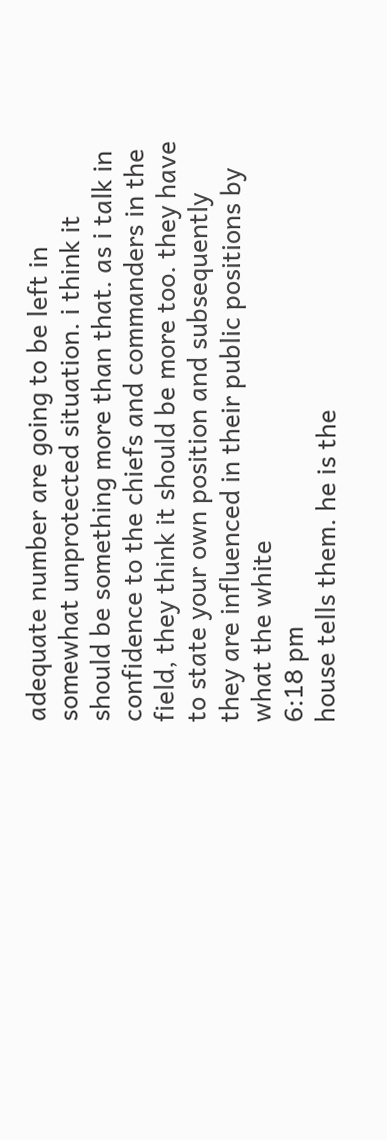adequate number are going to be left in somewhat unprotected situation. i think it should be something more than that. as i talk in confidence to the chiefs and commanders in the field, they think it should be more too. they have to state your own position and subsequently they are influenced in their public positions by what the white
6:18 pm
house tells them. he is the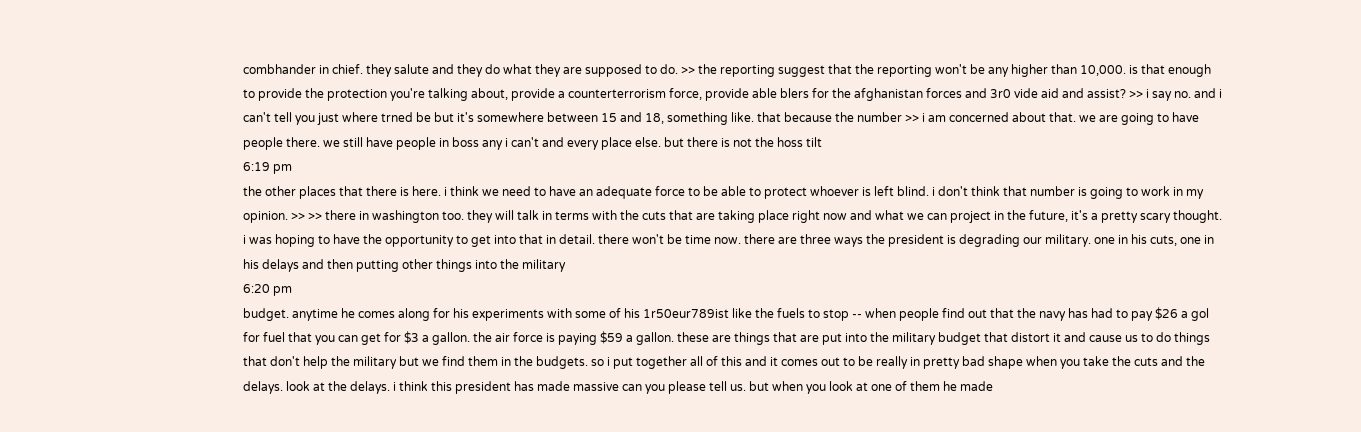combhander in chief. they salute and they do what they are supposed to do. >> the reporting suggest that the reporting won't be any higher than 10,000. is that enough to provide the protection you're talking about, provide a counterterrorism force, provide able blers for the afghanistan forces and 3r0 vide aid and assist? >> i say no. and i can't tell you just where trned be but it's somewhere between 15 and 18, something like. that because the number >> i am concerned about that. we are going to have people there. we still have people in boss any i can't and every place else. but there is not the hoss tilt
6:19 pm
the other places that there is here. i think we need to have an adequate force to be able to protect whoever is left blind. i don't think that number is going to work in my opinion. >> >> there in washington too. they will talk in terms with the cuts that are taking place right now and what we can project in the future, it's a pretty scary thought. i was hoping to have the opportunity to get into that in detail. there won't be time now. there are three ways the president is degrading our military. one in his cuts, one in his delays and then putting other things into the military
6:20 pm
budget. anytime he comes along for his experiments with some of his 1r50eur789ist like the fuels to stop -- when people find out that the navy has had to pay $26 a gol for fuel that you can get for $3 a gallon. the air force is paying $59 a gallon. these are things that are put into the military budget that distort it and cause us to do things that don't help the military but we find them in the budgets. so i put together all of this and it comes out to be really in pretty bad shape when you take the cuts and the delays. look at the delays. i think this president has made massive can you please tell us. but when you look at one of them he made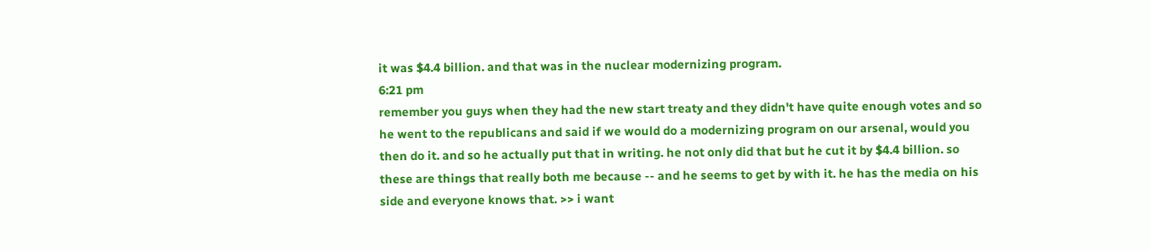it was $4.4 billion. and that was in the nuclear modernizing program.
6:21 pm
remember you guys when they had the new start treaty and they didn't have quite enough votes and so he went to the republicans and said if we would do a modernizing program on our arsenal, would you then do it. and so he actually put that in writing. he not only did that but he cut it by $4.4 billion. so these are things that really both me because -- and he seems to get by with it. he has the media on his side and everyone knows that. >> i want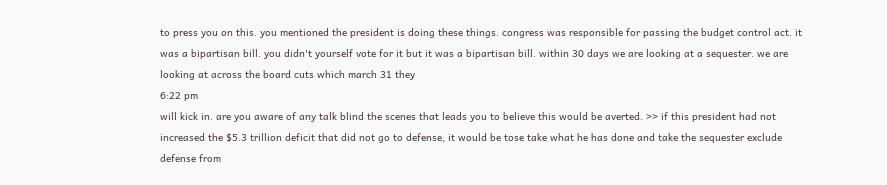to press you on this. you mentioned the president is doing these things. congress was responsible for passing the budget control act. it was a bipartisan bill. you didn't yourself vote for it but it was a bipartisan bill. within 30 days we are looking at a sequester. we are looking at across the board cuts which march 31 they
6:22 pm
will kick in. are you aware of any talk blind the scenes that leads you to believe this would be averted. >> if this president had not increased the $5.3 trillion deficit that did not go to defense, it would be tose take what he has done and take the sequester exclude defense from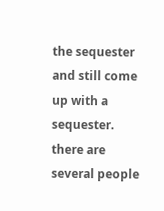the sequester and still come up with a sequester. there are several people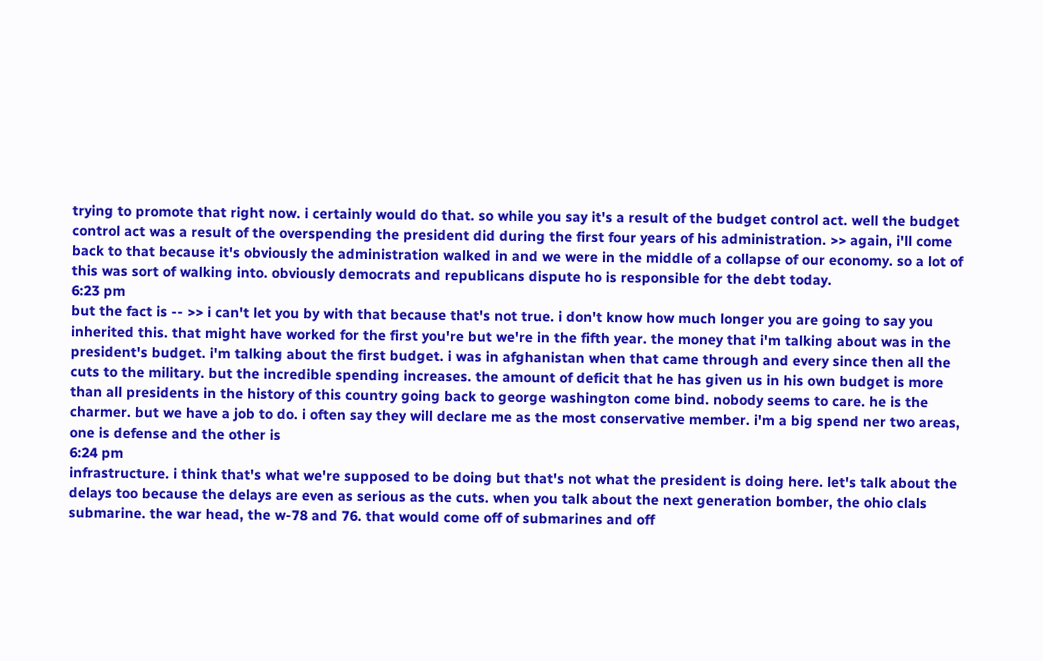trying to promote that right now. i certainly would do that. so while you say it's a result of the budget control act. well the budget control act was a result of the overspending the president did during the first four years of his administration. >> again, i'll come back to that because it's obviously the administration walked in and we were in the middle of a collapse of our economy. so a lot of this was sort of walking into. obviously democrats and republicans dispute ho is responsible for the debt today.
6:23 pm
but the fact is -- >> i can't let you by with that because that's not true. i don't know how much longer you are going to say you inherited this. that might have worked for the first you're but we're in the fifth year. the money that i'm talking about was in the president's budget. i'm talking about the first budget. i was in afghanistan when that came through and every since then all the cuts to the military. but the incredible spending increases. the amount of deficit that he has given us in his own budget is more than all presidents in the history of this country going back to george washington come bind. nobody seems to care. he is the charmer. but we have a job to do. i often say they will declare me as the most conservative member. i'm a big spend ner two areas, one is defense and the other is
6:24 pm
infrastructure. i think that's what we're supposed to be doing but that's not what the president is doing here. let's talk about the delays too because the delays are even as serious as the cuts. when you talk about the next generation bomber, the ohio clals submarine. the war head, the w-78 and 76. that would come off of submarines and off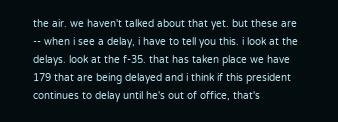the air. we haven't talked about that yet. but these are -- when i see a delay, i have to tell you this. i look at the delays. look at the f-35. that has taken place we have 179 that are being delayed and i think if this president continues to delay until he's out of office, that's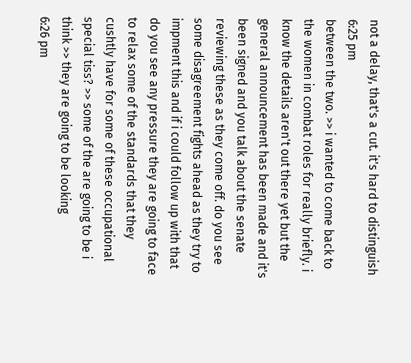not a delay, that's a cut. it's hard to distinguish
6:25 pm
between the two. >> i wanted to come back to the women in combat roles for really briefly. i know the details aren't out there yet but the general announcement has been made and it's been signed and you talk about the senate reviewing these as they come off. do you see some disagreement fights ahead as they try to impment this and if i could follow up with that do you see any pressure they are going to face to relax some of the standards that they cushtly have for some of these occupational special tiss? >> some of the are going to be i think >> they are going to be looking
6:26 pm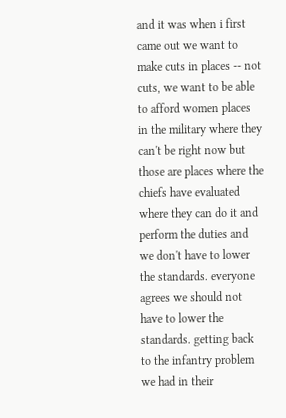and it was when i first came out we want to make cuts in places -- not cuts, we want to be able to afford women places in the military where they can't be right now but those are places where the chiefs have evaluated where they can do it and perform the duties and we don't have to lower the standards. everyone agrees we should not have to lower the standards. getting back to the infantry problem we had in their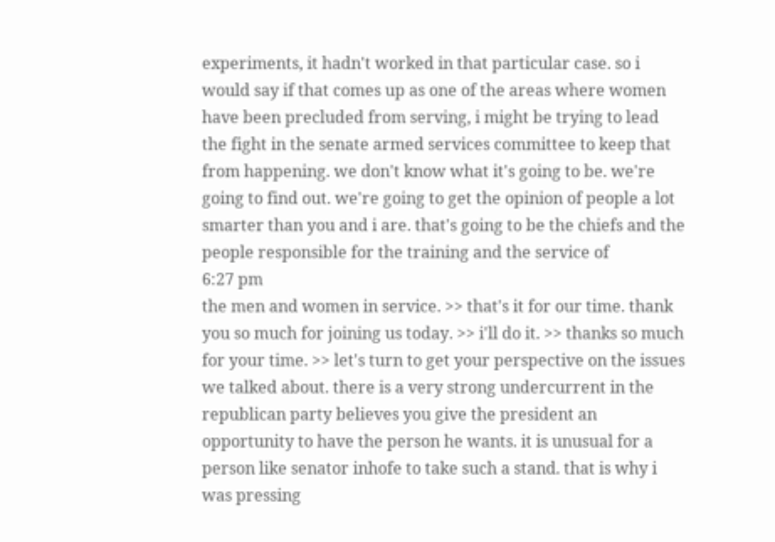experiments, it hadn't worked in that particular case. so i would say if that comes up as one of the areas where women have been precluded from serving, i might be trying to lead the fight in the senate armed services committee to keep that from happening. we don't know what it's going to be. we're going to find out. we're going to get the opinion of people a lot smarter than you and i are. that's going to be the chiefs and the people responsible for the training and the service of
6:27 pm
the men and women in service. >> that's it for our time. thank you so much for joining us today. >> i'll do it. >> thanks so much for your time. >> let's turn to get your perspective on the issues we talked about. there is a very strong undercurrent in the republican party believes you give the president an opportunity to have the person he wants. it is unusual for a person like senator inhofe to take such a stand. that is why i was pressing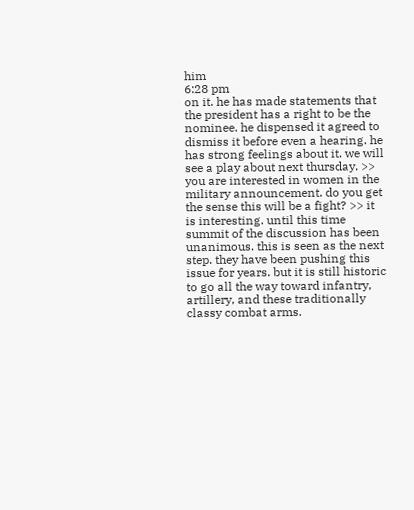him
6:28 pm
on it. he has made statements that the president has a right to be the nominee. he dispensed it agreed to dismiss it before even a hearing. he has strong feelings about it. we will see a play about next thursday. >> you are interested in women in the military announcement. do you get the sense this will be a fight? >> it is interesting. until this time summit of the discussion has been unanimous. this is seen as the next step. they have been pushing this issue for years. but it is still historic to go all the way toward infantry, artillery, and these traditionally classy combat arms.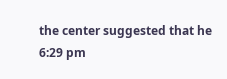the center suggested that he
6:29 pm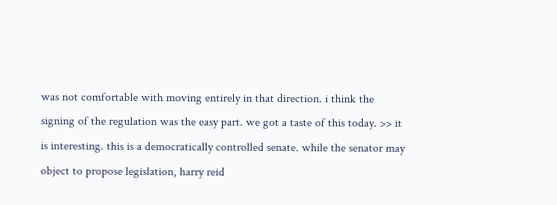was not comfortable with moving entirely in that direction. i think the signing of the regulation was the easy part. we got a taste of this today. >> it is interesting. this is a democratically controlled senate. while the senator may object to propose legislation, harry reid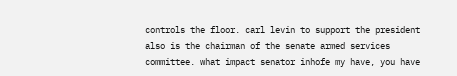controls the floor. carl levin to support the president also is the chairman of the senate armed services committee. what impact senator inhofe my have, you have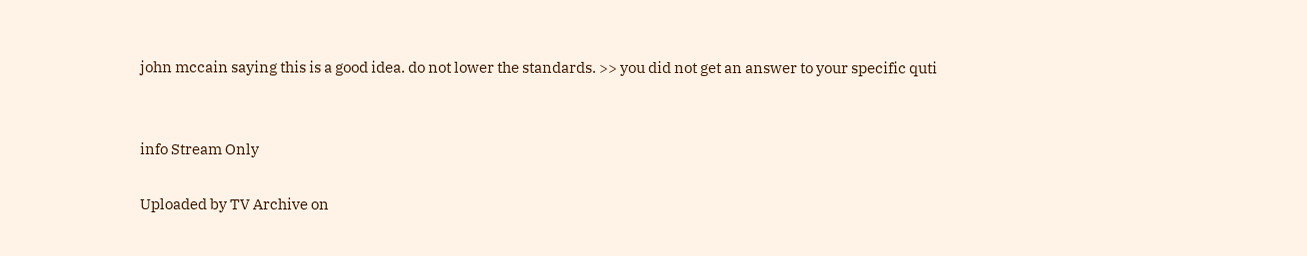john mccain saying this is a good idea. do not lower the standards. >> you did not get an answer to your specific quti


info Stream Only

Uploaded by TV Archive on